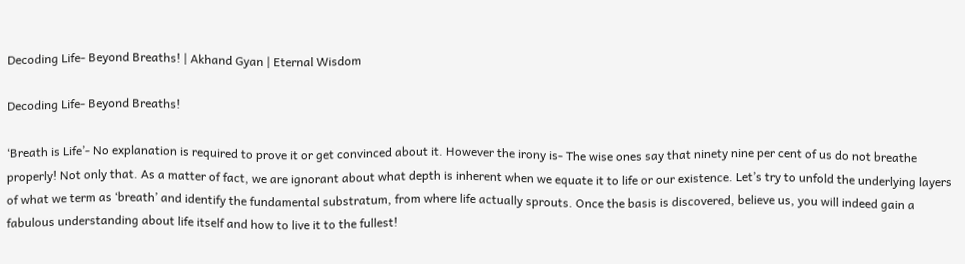Decoding Life- Beyond Breaths! | Akhand Gyan | Eternal Wisdom

Decoding Life- Beyond Breaths!

‘Breath is Life’- No explanation is required to prove it or get convinced about it. However the irony is- The wise ones say that ninety nine per cent of us do not breathe properly! Not only that. As a matter of fact, we are ignorant about what depth is inherent when we equate it to life or our existence. Let’s try to unfold the underlying layers of what we term as ‘breath’ and identify the fundamental substratum, from where life actually sprouts. Once the basis is discovered, believe us, you will indeed gain a fabulous understanding about life itself and how to live it to the fullest!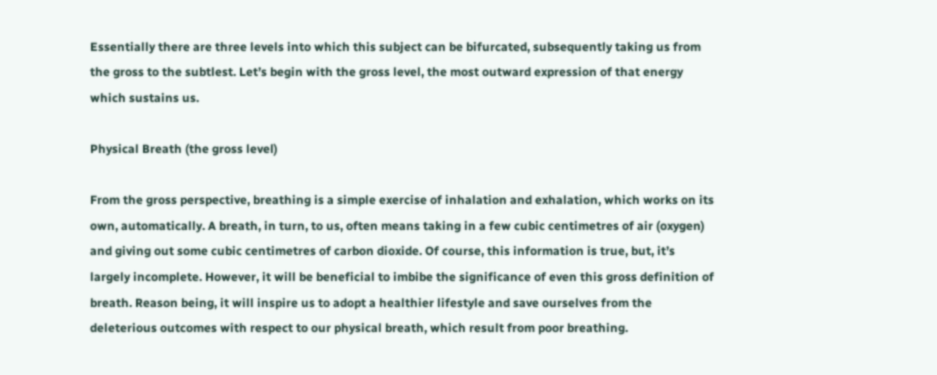Essentially there are three levels into which this subject can be bifurcated, subsequently taking us from the gross to the subtlest. Let’s begin with the gross level, the most outward expression of that energy which sustains us.

Physical Breath (the gross level)

From the gross perspective, breathing is a simple exercise of inhalation and exhalation, which works on its own, automatically. A breath, in turn, to us, often means taking in a few cubic centimetres of air (oxygen) and giving out some cubic centimetres of carbon dioxide. Of course, this information is true, but, it’s largely incomplete. However, it will be beneficial to imbibe the significance of even this gross definition of breath. Reason being, it will inspire us to adopt a healthier lifestyle and save ourselves from the deleterious outcomes with respect to our physical breath, which result from poor breathing.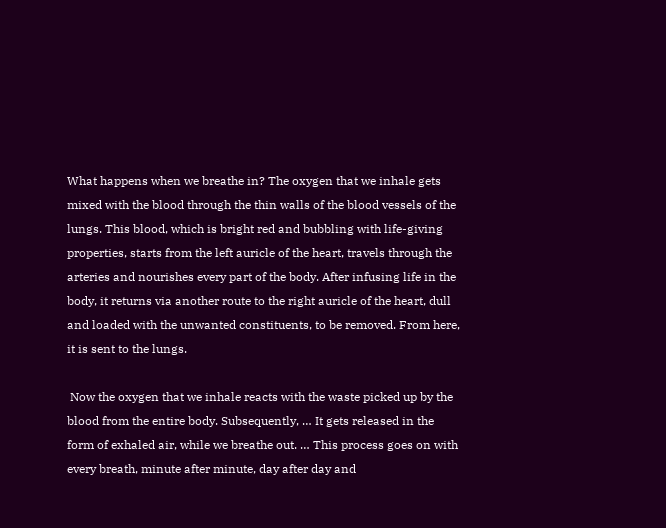What happens when we breathe in? The oxygen that we inhale gets mixed with the blood through the thin walls of the blood vessels of the lungs. This blood, which is bright red and bubbling with life-giving properties, starts from the left auricle of the heart, travels through the arteries and nourishes every part of the body. After infusing life in the body, it returns via another route to the right auricle of the heart, dull and loaded with the unwanted constituents, to be removed. From here, it is sent to the lungs.

 Now the oxygen that we inhale reacts with the waste picked up by the blood from the entire body. Subsequently, … It gets released in the form of exhaled air, while we breathe out. … This process goes on with every breath, minute after minute, day after day and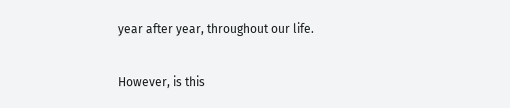year after year, throughout our life.

However, is this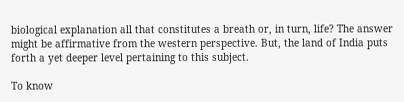biological explanation all that constitutes a breath or, in turn, life? The answer might be affirmative from the western perspective. But, the land of India puts forth a yet deeper level pertaining to this subject.

To know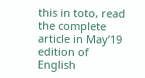this in toto, read the complete article in May’19 edition of English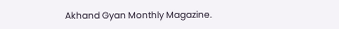Akhand Gyan Monthly Magazine.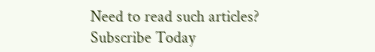Need to read such articles? Subscribe Today